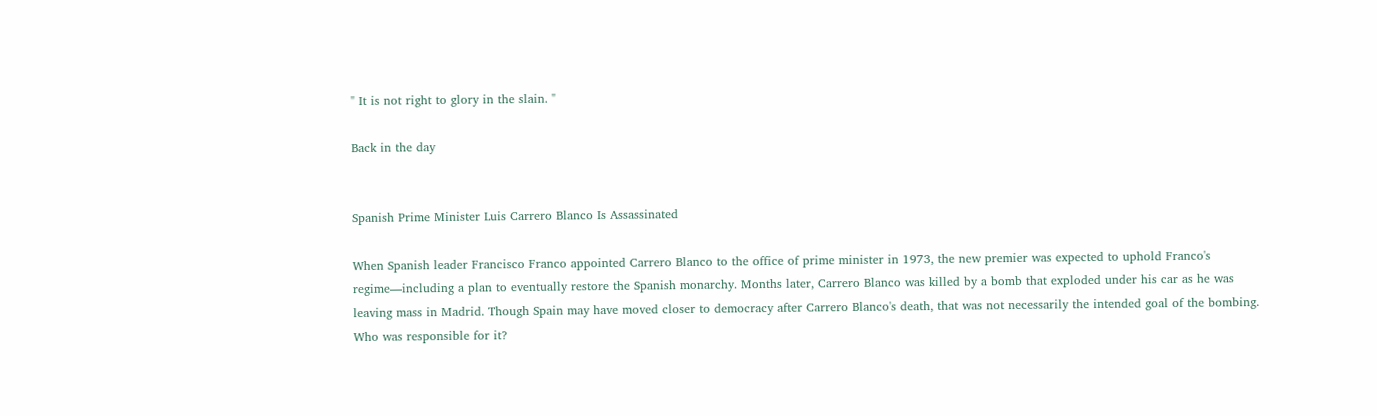" It is not right to glory in the slain. "

Back in the day


Spanish Prime Minister Luis Carrero Blanco Is Assassinated

When Spanish leader Francisco Franco appointed Carrero Blanco to the office of prime minister in 1973, the new premier was expected to uphold Franco's regime—including a plan to eventually restore the Spanish monarchy. Months later, Carrero Blanco was killed by a bomb that exploded under his car as he was leaving mass in Madrid. Though Spain may have moved closer to democracy after Carrero Blanco's death, that was not necessarily the intended goal of the bombing. Who was responsible for it?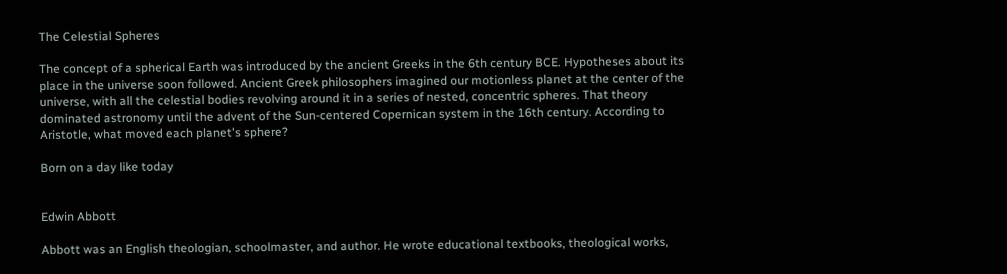The Celestial Spheres

The concept of a spherical Earth was introduced by the ancient Greeks in the 6th century BCE. Hypotheses about its place in the universe soon followed. Ancient Greek philosophers imagined our motionless planet at the center of the universe, with all the celestial bodies revolving around it in a series of nested, concentric spheres. That theory dominated astronomy until the advent of the Sun-centered Copernican system in the 16th century. According to Aristotle, what moved each planet's sphere?

Born on a day like today


Edwin Abbott

Abbott was an English theologian, schoolmaster, and author. He wrote educational textbooks, theological works,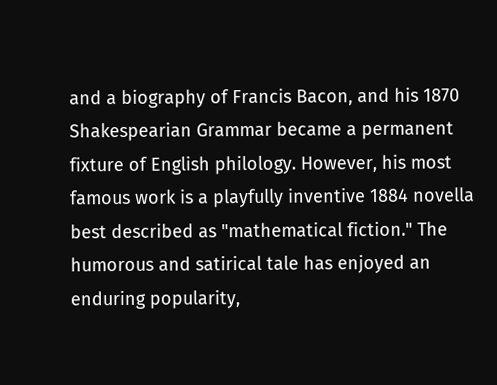and a biography of Francis Bacon, and his 1870 Shakespearian Grammar became a permanent fixture of English philology. However, his most famous work is a playfully inventive 1884 novella best described as "mathematical fiction." The humorous and satirical tale has enjoyed an enduring popularity,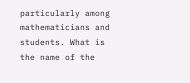particularly among mathematicians and students. What is the name of the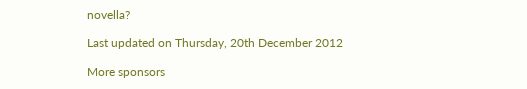novella?

Last updated on Thursday, 20th December 2012

More sponsors